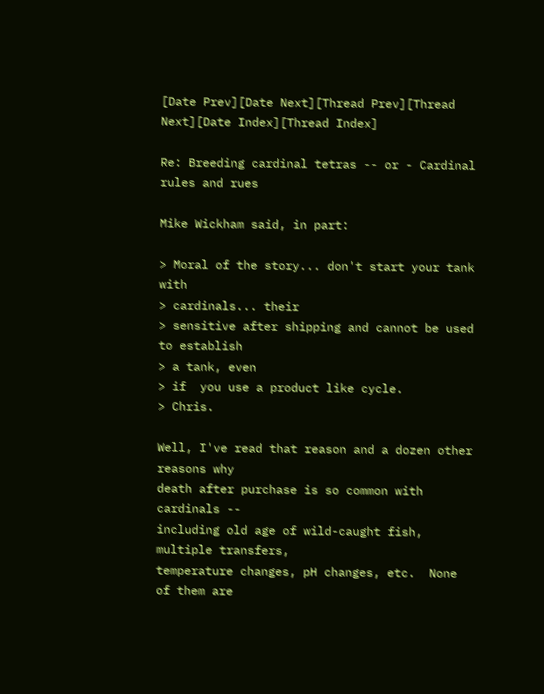[Date Prev][Date Next][Thread Prev][Thread Next][Date Index][Thread Index]

Re: Breeding cardinal tetras -- or - Cardinal rules and rues

Mike Wickham said, in part:

> Moral of the story... don't start your tank with
> cardinals... their
> sensitive after shipping and cannot be used to establish
> a tank, even
> if  you use a product like cycle.
> Chris.

Well, I've read that reason and a dozen other reasons why
death after purchase is so common with cardinals --
including old age of wild-caught fish, multiple transfers,
temperature changes, pH changes, etc.  None of them are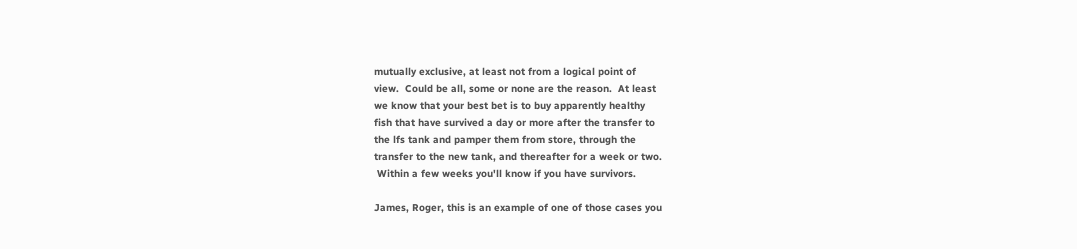mutually exclusive, at least not from a logical point of
view.  Could be all, some or none are the reason.  At least
we know that your best bet is to buy apparently healthy
fish that have survived a day or more after the transfer to
the lfs tank and pamper them from store, through the
transfer to the new tank, and thereafter for a week or two.
 Within a few weeks you'll know if you have survivors.

James, Roger, this is an example of one of those cases you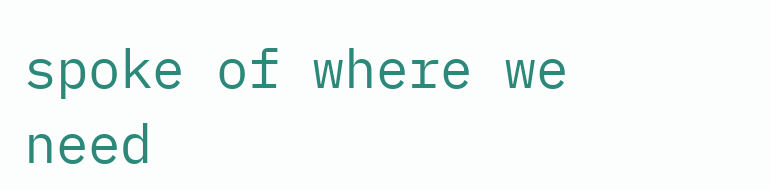spoke of where we need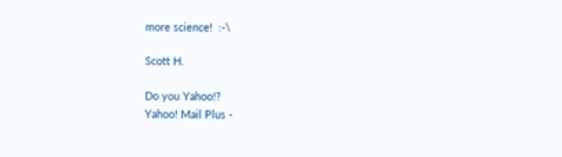more science!  :-\

Scott H.

Do you Yahoo!?
Yahoo! Mail Plus -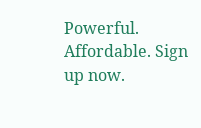Powerful. Affordable. Sign up now.